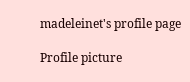madeleinet's profile page

Profile picture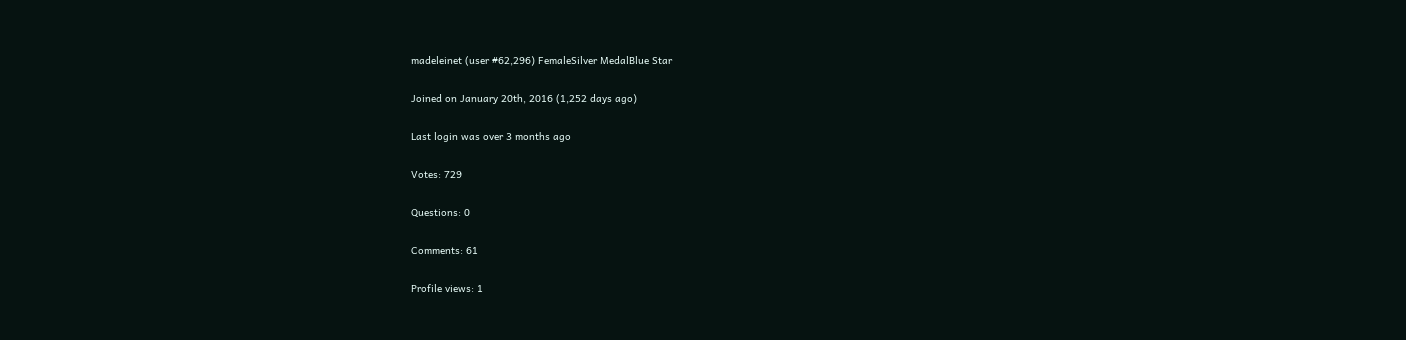madeleinet (user #62,296) FemaleSilver MedalBlue Star

Joined on January 20th, 2016 (1,252 days ago)

Last login was over 3 months ago

Votes: 729

Questions: 0

Comments: 61

Profile views: 1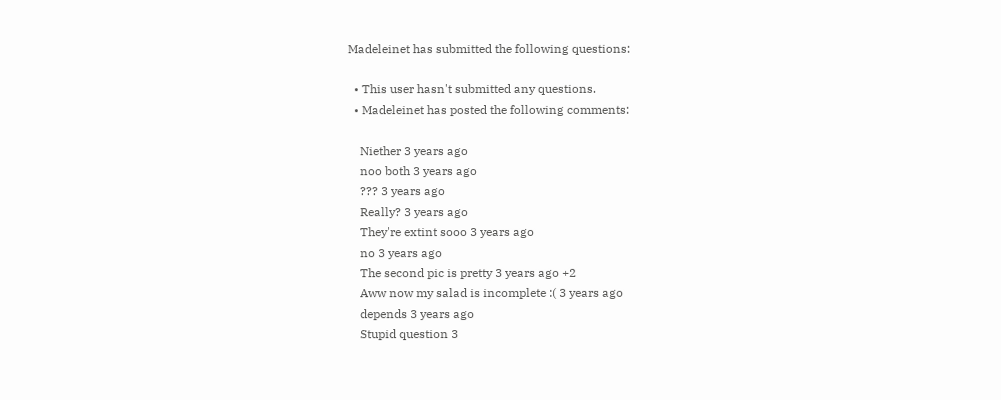Madeleinet has submitted the following questions:

  • This user hasn't submitted any questions.
  • Madeleinet has posted the following comments:

    Niether 3 years ago
    noo both 3 years ago
    ??? 3 years ago
    Really? 3 years ago
    They're extint sooo 3 years ago
    no 3 years ago
    The second pic is pretty 3 years ago +2
    Aww now my salad is incomplete :( 3 years ago
    depends 3 years ago
    Stupid question 3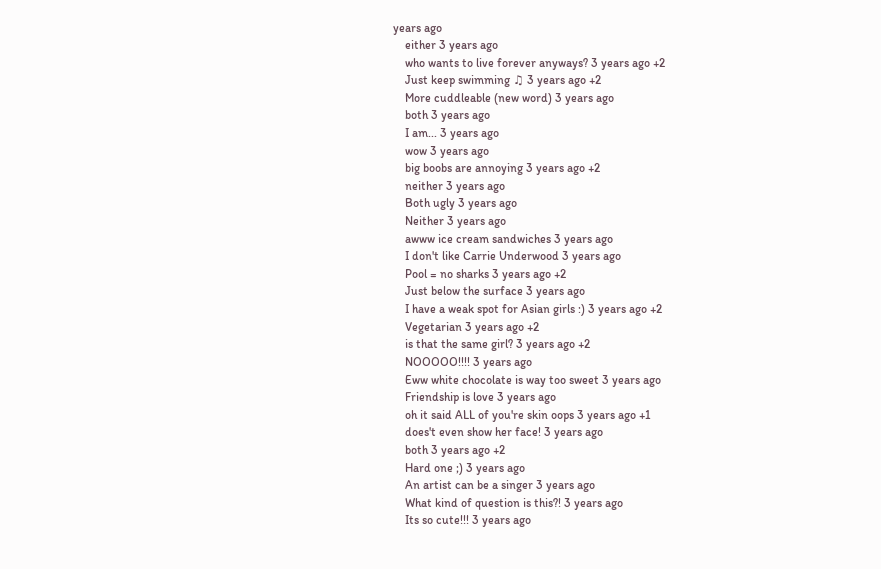years ago
    either 3 years ago
    who wants to live forever anyways? 3 years ago +2
    Just keep swimming ♫ 3 years ago +2
    More cuddleable (new word) 3 years ago
    both 3 years ago
    I am... 3 years ago
    wow 3 years ago
    big boobs are annoying 3 years ago +2
    neither 3 years ago
    Both ugly 3 years ago
    Neither 3 years ago
    awww ice cream sandwiches 3 years ago
    I don't like Carrie Underwood 3 years ago
    Pool = no sharks 3 years ago +2
    Just below the surface 3 years ago
    I have a weak spot for Asian girls :) 3 years ago +2
    Vegetarian 3 years ago +2
    is that the same girl? 3 years ago +2
    NOOOOO!!!! 3 years ago
    Eww white chocolate is way too sweet 3 years ago
    Friendship is love 3 years ago
    oh it said ALL of you're skin oops 3 years ago +1
    does't even show her face! 3 years ago
    both 3 years ago +2
    Hard one ;) 3 years ago
    An artist can be a singer 3 years ago
    What kind of question is this?! 3 years ago
    Its so cute!!! 3 years ago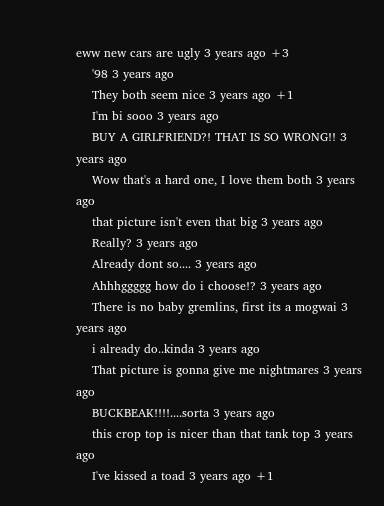eww new cars are ugly 3 years ago +3
    '98 3 years ago
    They both seem nice 3 years ago +1
    I'm bi sooo 3 years ago
    BUY A GIRLFRIEND?! THAT IS SO WRONG!! 3 years ago
    Wow that's a hard one, I love them both 3 years ago
    that picture isn't even that big 3 years ago
    Really? 3 years ago
    Already dont so.... 3 years ago
    Ahhhggggg how do i choose!? 3 years ago
    There is no baby gremlins, first its a mogwai 3 years ago
    i already do..kinda 3 years ago
    That picture is gonna give me nightmares 3 years ago
    BUCKBEAK!!!!....sorta 3 years ago
    this crop top is nicer than that tank top 3 years ago
    I've kissed a toad 3 years ago +1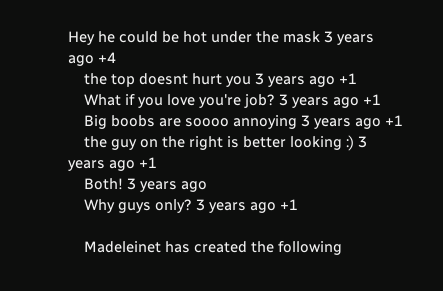Hey he could be hot under the mask 3 years ago +4
    the top doesnt hurt you 3 years ago +1
    What if you love you're job? 3 years ago +1
    Big boobs are soooo annoying 3 years ago +1
    the guy on the right is better looking :) 3 years ago +1
    Both! 3 years ago
    Why guys only? 3 years ago +1

    Madeleinet has created the following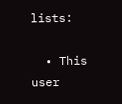lists:

  • This user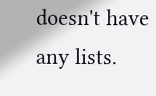doesn't have any lists.